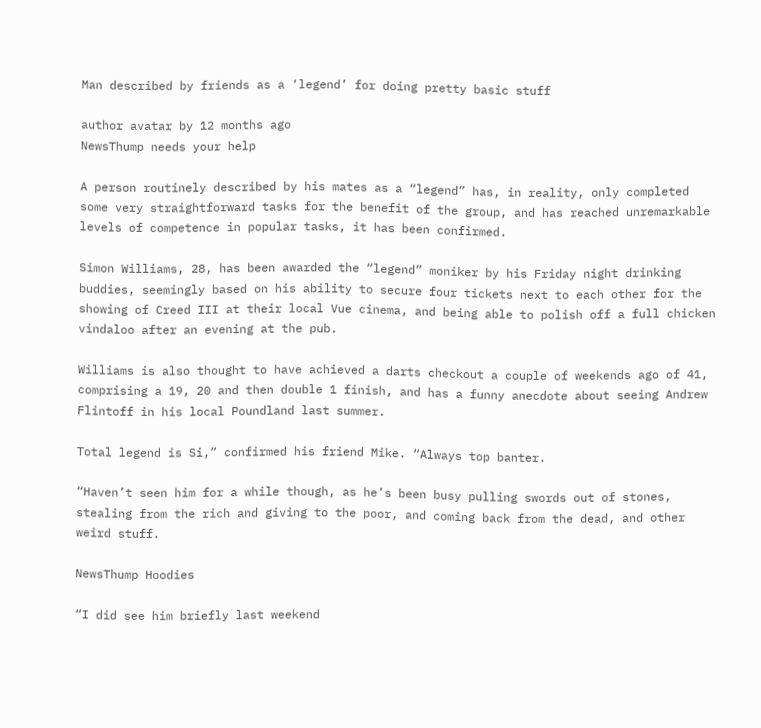Man described by friends as a ‘legend’ for doing pretty basic stuff

author avatar by 12 months ago
NewsThump needs your help

A person routinely described by his mates as a “legend” has, in reality, only completed some very straightforward tasks for the benefit of the group, and has reached unremarkable levels of competence in popular tasks, it has been confirmed.

Simon Williams, 28, has been awarded the “legend” moniker by his Friday night drinking buddies, seemingly based on his ability to secure four tickets next to each other for the showing of Creed III at their local Vue cinema, and being able to polish off a full chicken vindaloo after an evening at the pub.

Williams is also thought to have achieved a darts checkout a couple of weekends ago of 41, comprising a 19, 20 and then double 1 finish, and has a funny anecdote about seeing Andrew Flintoff in his local Poundland last summer.

Total legend is Si,” confirmed his friend Mike. “Always top banter.

“Haven’t seen him for a while though, as he’s been busy pulling swords out of stones, stealing from the rich and giving to the poor, and coming back from the dead, and other weird stuff.

NewsThump Hoodies

“I did see him briefly last weekend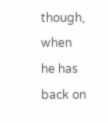though, when he has back on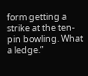form getting a strike at the ten-pin bowling. What a ledge.”